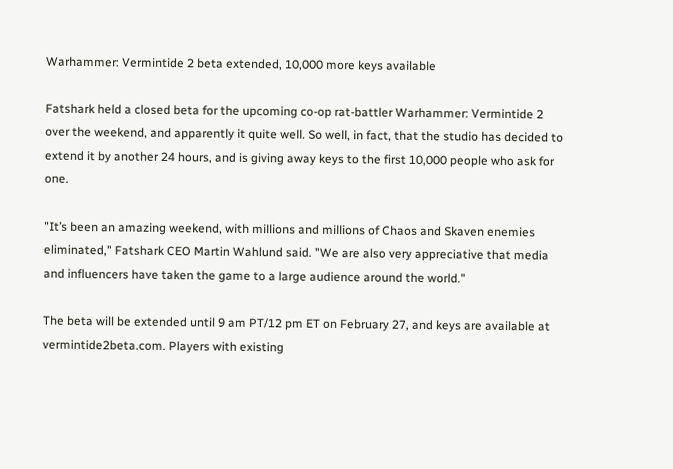Warhammer: Vermintide 2 beta extended, 10,000 more keys available

Fatshark held a closed beta for the upcoming co-op rat-battler Warhammer: Vermintide 2 over the weekend, and apparently it quite well. So well, in fact, that the studio has decided to extend it by another 24 hours, and is giving away keys to the first 10,000 people who ask for one.

"It’s been an amazing weekend, with millions and millions of Chaos and Skaven enemies eliminated," Fatshark CEO Martin Wahlund said. "We are also very appreciative that media and influencers have taken the game to a large audience around the world."

The beta will be extended until 9 am PT/12 pm ET on February 27, and keys are available at vermintide2beta.com. Players with existing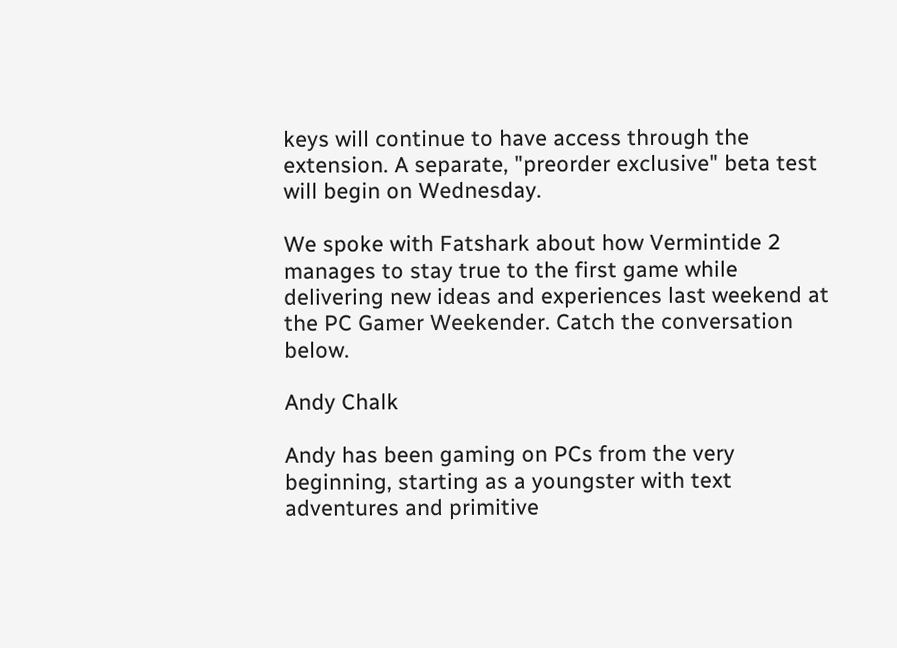keys will continue to have access through the extension. A separate, "preorder exclusive" beta test will begin on Wednesday.

We spoke with Fatshark about how Vermintide 2 manages to stay true to the first game while delivering new ideas and experiences last weekend at the PC Gamer Weekender. Catch the conversation below.

Andy Chalk

Andy has been gaming on PCs from the very beginning, starting as a youngster with text adventures and primitive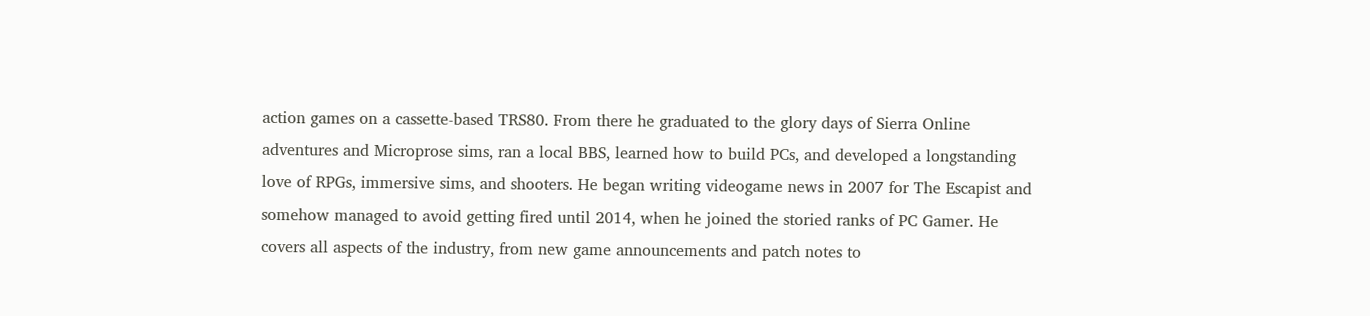action games on a cassette-based TRS80. From there he graduated to the glory days of Sierra Online adventures and Microprose sims, ran a local BBS, learned how to build PCs, and developed a longstanding love of RPGs, immersive sims, and shooters. He began writing videogame news in 2007 for The Escapist and somehow managed to avoid getting fired until 2014, when he joined the storied ranks of PC Gamer. He covers all aspects of the industry, from new game announcements and patch notes to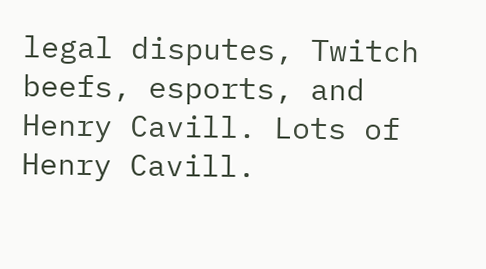legal disputes, Twitch beefs, esports, and Henry Cavill. Lots of Henry Cavill.